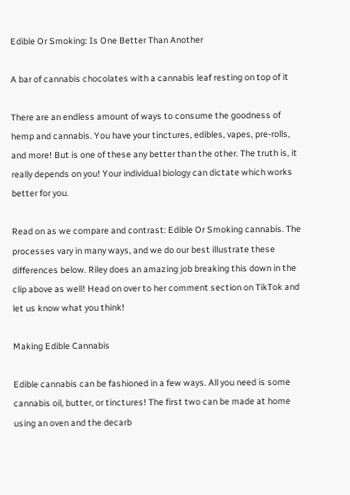Edible Or Smoking: Is One Better Than Another

A bar of cannabis chocolates with a cannabis leaf resting on top of it

There are an endless amount of ways to consume the goodness of hemp and cannabis. You have your tinctures, edibles, vapes, pre-rolls, and more! But is one of these any better than the other. The truth is, it really depends on you! Your individual biology can dictate which works better for you.

Read on as we compare and contrast: Edible Or Smoking cannabis. The processes vary in many ways, and we do our best illustrate these differences below. Riley does an amazing job breaking this down in the clip above as well! Head on over to her comment section on TikTok and let us know what you think!

Making Edible Cannabis

Edible cannabis can be fashioned in a few ways. All you need is some cannabis oil, butter, or tinctures! The first two can be made at home using an oven and the decarb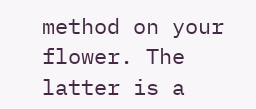method on your flower. The latter is a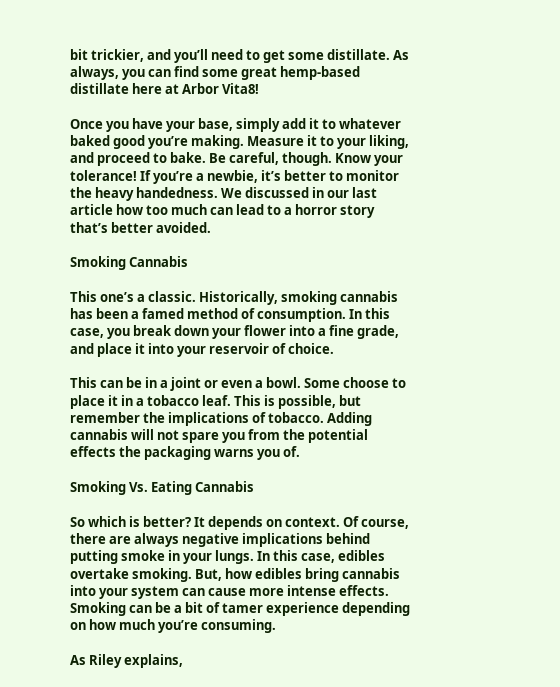bit trickier, and you’ll need to get some distillate. As always, you can find some great hemp-based distillate here at Arbor Vita8!

Once you have your base, simply add it to whatever baked good you’re making. Measure it to your liking, and proceed to bake. Be careful, though. Know your tolerance! If you’re a newbie, it’s better to monitor the heavy handedness. We discussed in our last article how too much can lead to a horror story that’s better avoided.

Smoking Cannabis

This one’s a classic. Historically, smoking cannabis has been a famed method of consumption. In this case, you break down your flower into a fine grade, and place it into your reservoir of choice.

This can be in a joint or even a bowl. Some choose to place it in a tobacco leaf. This is possible, but remember the implications of tobacco. Adding cannabis will not spare you from the potential effects the packaging warns you of.

Smoking Vs. Eating Cannabis

So which is better? It depends on context. Of course, there are always negative implications behind putting smoke in your lungs. In this case, edibles overtake smoking. But, how edibles bring cannabis into your system can cause more intense effects. Smoking can be a bit of tamer experience depending on how much you’re consuming.

As Riley explains,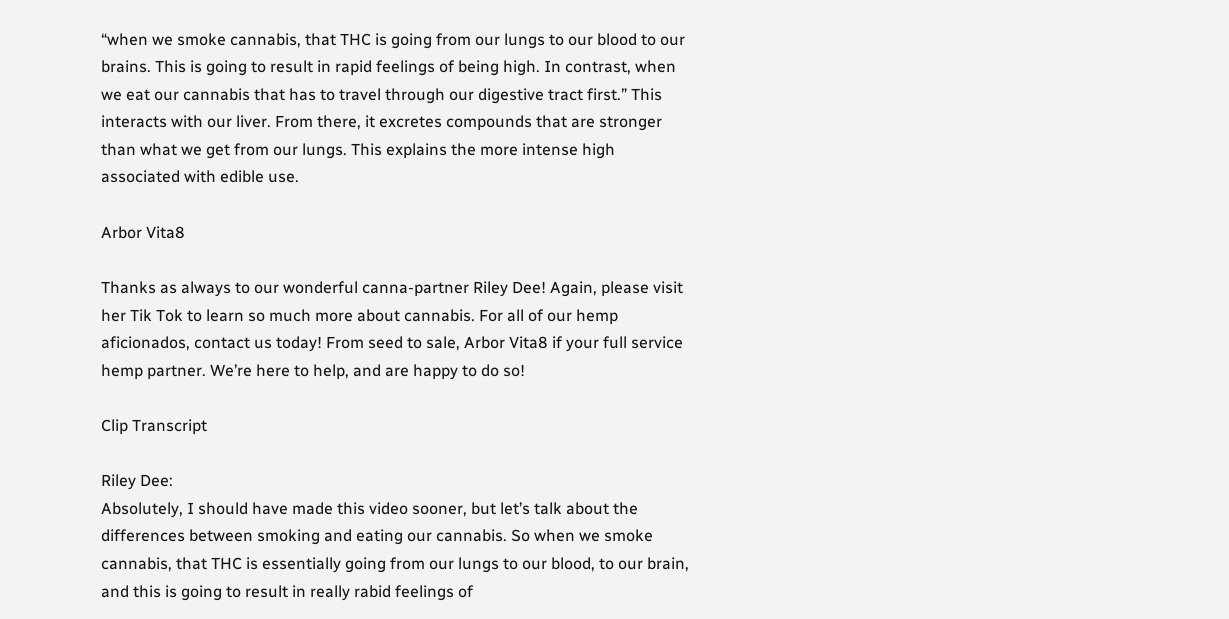“when we smoke cannabis, that THC is going from our lungs to our blood to our brains. This is going to result in rapid feelings of being high. In contrast, when we eat our cannabis that has to travel through our digestive tract first.” This interacts with our liver. From there, it excretes compounds that are stronger than what we get from our lungs. This explains the more intense high associated with edible use.

Arbor Vita8

Thanks as always to our wonderful canna-partner Riley Dee! Again, please visit her Tik Tok to learn so much more about cannabis. For all of our hemp aficionados, contact us today! From seed to sale, Arbor Vita8 if your full service hemp partner. We’re here to help, and are happy to do so!

Clip Transcript

Riley Dee:
Absolutely, I should have made this video sooner, but let’s talk about the differences between smoking and eating our cannabis. So when we smoke cannabis, that THC is essentially going from our lungs to our blood, to our brain, and this is going to result in really rabid feelings of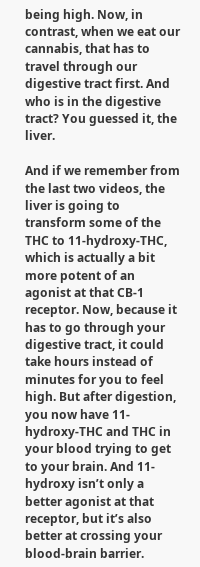being high. Now, in contrast, when we eat our cannabis, that has to travel through our digestive tract first. And who is in the digestive tract? You guessed it, the liver.

And if we remember from the last two videos, the liver is going to transform some of the THC to 11-hydroxy-THC, which is actually a bit more potent of an agonist at that CB-1 receptor. Now, because it has to go through your digestive tract, it could take hours instead of minutes for you to feel high. But after digestion, you now have 11-hydroxy-THC and THC in your blood trying to get to your brain. And 11-hydroxy isn’t only a better agonist at that receptor, but it’s also better at crossing your blood-brain barrier.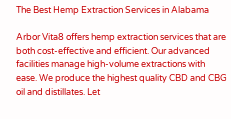The Best Hemp Extraction Services in Alabama

Arbor Vita8 offers hemp extraction services that are both cost-effective and efficient. Our advanced facilities manage high-volume extractions with ease. We produce the highest quality CBD and CBG oil and distillates. Let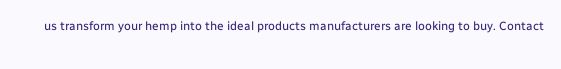us transform your hemp into the ideal products manufacturers are looking to buy. Contact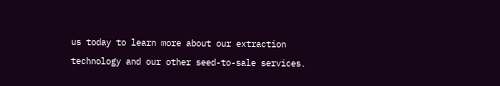us today to learn more about our extraction technology and our other seed-to-sale services.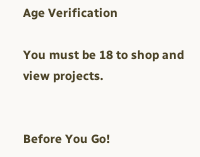Age Verification

You must be 18 to shop and view projects.


Before You Go!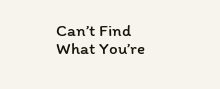Can’t Find What You’re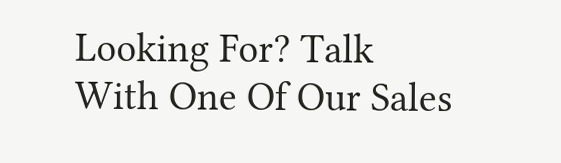Looking For? Talk With One Of Our Sales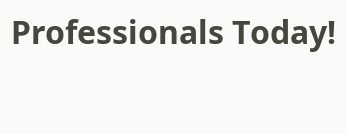Professionals Today!